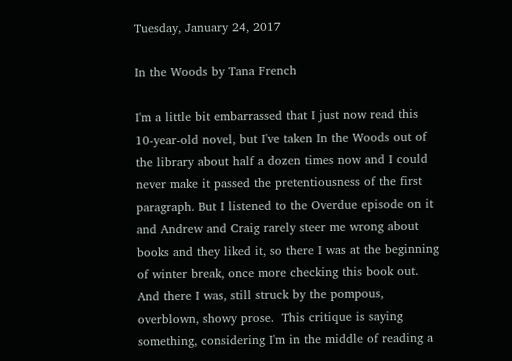Tuesday, January 24, 2017

In the Woods by Tana French

I'm a little bit embarrassed that I just now read this 10-year-old novel, but I've taken In the Woods out of the library about half a dozen times now and I could never make it passed the pretentiousness of the first paragraph. But I listened to the Overdue episode on it and Andrew and Craig rarely steer me wrong about books and they liked it, so there I was at the beginning of winter break, once more checking this book out. And there I was, still struck by the pompous, overblown, showy prose.  This critique is saying something, considering I'm in the middle of reading a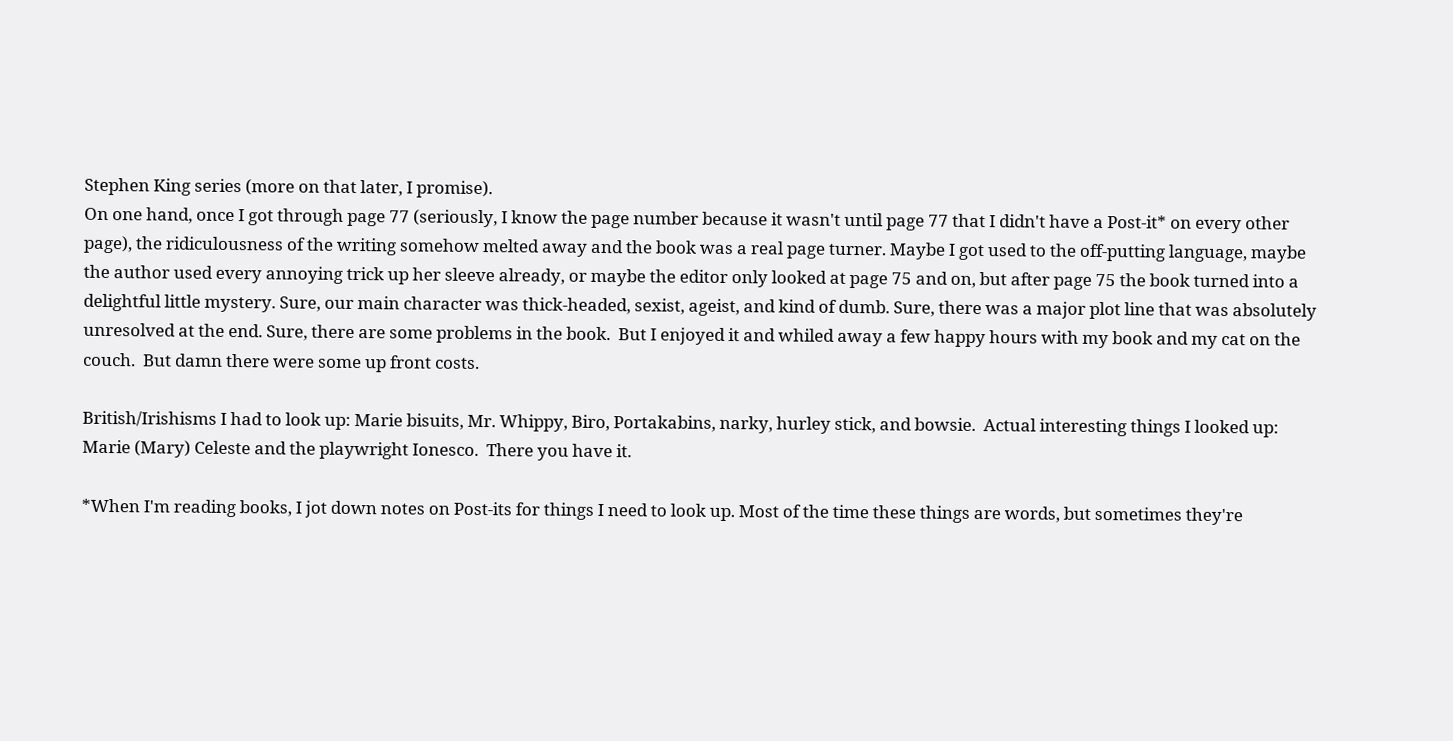Stephen King series (more on that later, I promise).
On one hand, once I got through page 77 (seriously, I know the page number because it wasn't until page 77 that I didn't have a Post-it* on every other page), the ridiculousness of the writing somehow melted away and the book was a real page turner. Maybe I got used to the off-putting language, maybe the author used every annoying trick up her sleeve already, or maybe the editor only looked at page 75 and on, but after page 75 the book turned into a delightful little mystery. Sure, our main character was thick-headed, sexist, ageist, and kind of dumb. Sure, there was a major plot line that was absolutely unresolved at the end. Sure, there are some problems in the book.  But I enjoyed it and whiled away a few happy hours with my book and my cat on the couch.  But damn there were some up front costs.

British/Irishisms I had to look up: Marie bisuits, Mr. Whippy, Biro, Portakabins, narky, hurley stick, and bowsie.  Actual interesting things I looked up: Marie (Mary) Celeste and the playwright Ionesco.  There you have it.

*When I'm reading books, I jot down notes on Post-its for things I need to look up. Most of the time these things are words, but sometimes they're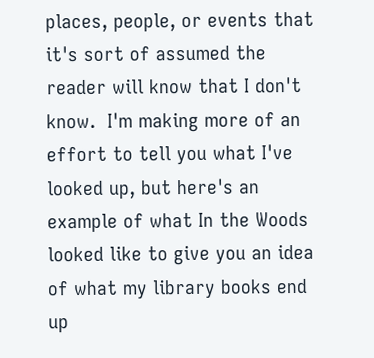places, people, or events that it's sort of assumed the reader will know that I don't know.  I'm making more of an effort to tell you what I've looked up, but here's an example of what In the Woods looked like to give you an idea of what my library books end up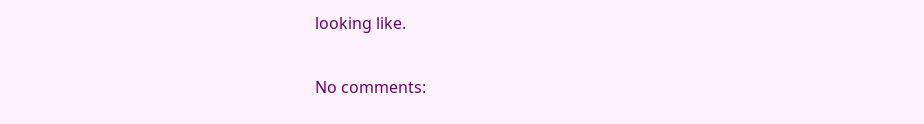looking like.

No comments: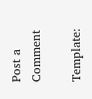Post a Comment

Template: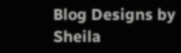Blog Designs by Sheila